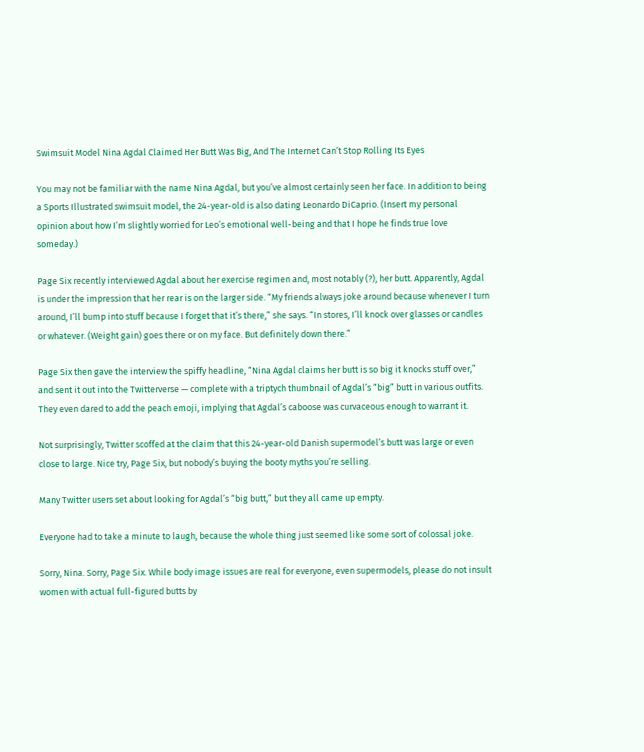Swimsuit Model Nina Agdal Claimed Her Butt Was Big, And The Internet Can’t Stop Rolling Its Eyes

You may not be familiar with the name Nina Agdal, but you’ve almost certainly seen her face. In addition to being a Sports Illustrated swimsuit model, the 24-year-old is also dating Leonardo DiCaprio. (Insert my personal opinion about how I’m slightly worried for Leo’s emotional well-being and that I hope he finds true love someday.)

Page Six recently interviewed Agdal about her exercise regimen and, most notably (?), her butt. Apparently, Agdal is under the impression that her rear is on the larger side. “My friends always joke around because whenever I turn around, I’ll bump into stuff because I forget that it’s there,” she says. “In stores, I’ll knock over glasses or candles or whatever. (Weight gain) goes there or on my face. But definitely down there.”

Page Six then gave the interview the spiffy headline, “Nina Agdal claims her butt is so big it knocks stuff over,” and sent it out into the Twitterverse — complete with a triptych thumbnail of Agdal’s “big” butt in various outfits. They even dared to add the peach emoji, implying that Agdal’s caboose was curvaceous enough to warrant it.

Not surprisingly, Twitter scoffed at the claim that this 24-year-old Danish supermodel’s butt was large or even close to large. Nice try, Page Six, but nobody’s buying the booty myths you’re selling.

Many Twitter users set about looking for Agdal’s “big butt,” but they all came up empty.

Everyone had to take a minute to laugh, because the whole thing just seemed like some sort of colossal joke.

Sorry, Nina. Sorry, Page Six. While body image issues are real for everyone, even supermodels, please do not insult women with actual full-figured butts by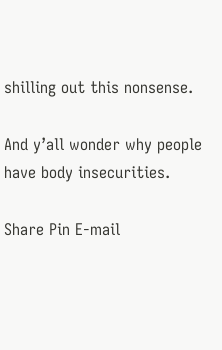shilling out this nonsense.

And y’all wonder why people have body insecurities.

Share Pin E-mail